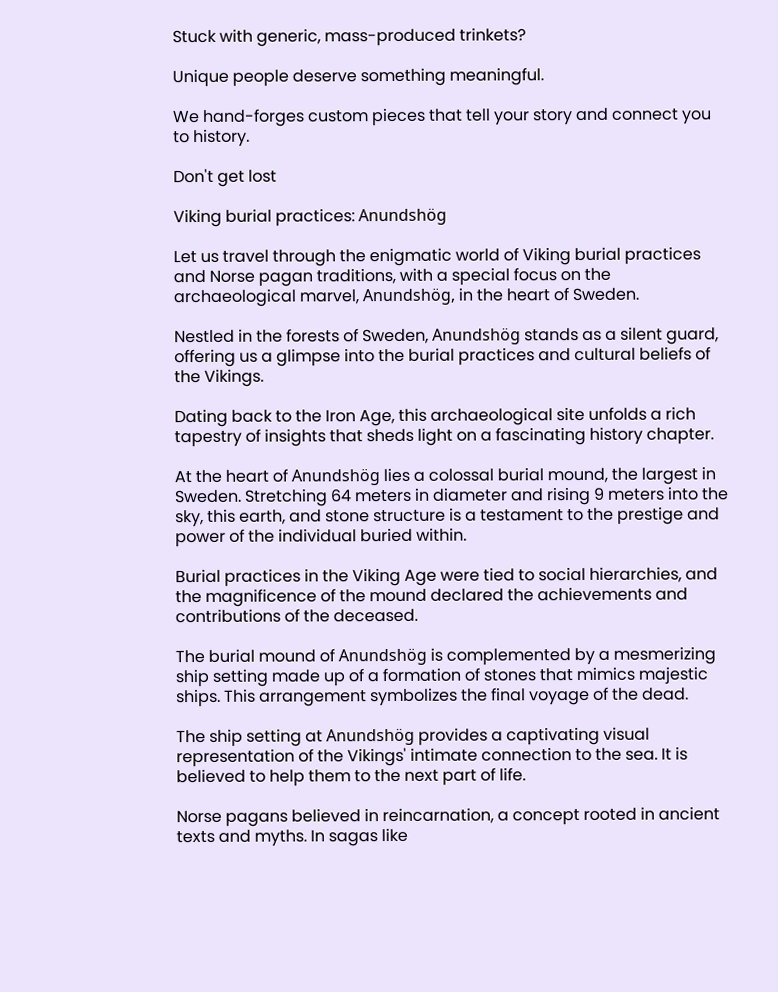Stuck with generic, mass-produced trinkets?

Unique people deserve something meaningful.

We hand-forges custom pieces that tell your story and connect you to history.

Don't get lost

Viking burial practices: Anundshög

Let us travel through the enigmatic world of Viking burial practices and Norse pagan traditions, with a special focus on the archaeological marvel, Anundshög, in the heart of Sweden.

Nestled in the forests of Sweden, Anundshög stands as a silent guard, offering us a glimpse into the burial practices and cultural beliefs of the Vikings.

Dating back to the Iron Age, this archaeological site unfolds a rich tapestry of insights that sheds light on a fascinating history chapter.

At the heart of Anundshög lies a colossal burial mound, the largest in Sweden. Stretching 64 meters in diameter and rising 9 meters into the sky, this earth, and stone structure is a testament to the prestige and power of the individual buried within.

Burial practices in the Viking Age were tied to social hierarchies, and the magnificence of the mound declared the achievements and contributions of the deceased.

The burial mound of Anundshög is complemented by a mesmerizing ship setting made up of a formation of stones that mimics majestic ships. This arrangement symbolizes the final voyage of the dead.

The ship setting at Anundshög provides a captivating visual representation of the Vikings' intimate connection to the sea. It is believed to help them to the next part of life.

Norse pagans believed in reincarnation, a concept rooted in ancient texts and myths. In sagas like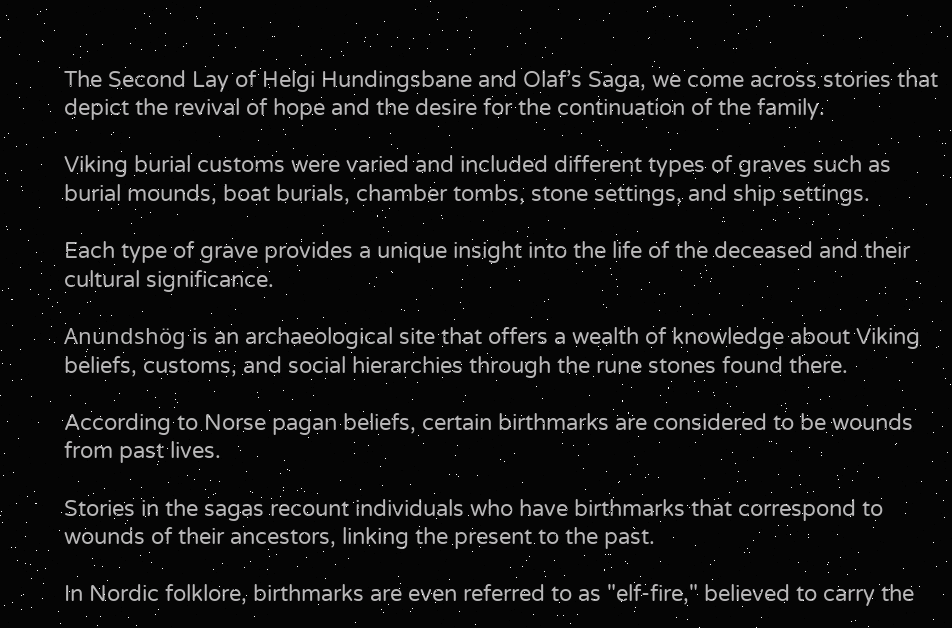The Second Lay of Helgi Hundingsbane and Olaf’s Saga, we come across stories that depict the revival of hope and the desire for the continuation of the family.

Viking burial customs were varied and included different types of graves such as burial mounds, boat burials, chamber tombs, stone settings, and ship settings.

Each type of grave provides a unique insight into the life of the deceased and their cultural significance.

Anundshög is an archaeological site that offers a wealth of knowledge about Viking beliefs, customs, and social hierarchies through the rune stones found there.

According to Norse pagan beliefs, certain birthmarks are considered to be wounds from past lives.

Stories in the sagas recount individuals who have birthmarks that correspond to wounds of their ancestors, linking the present to the past.

In Nordic folklore, birthmarks are even referred to as "elf-fire," believed to carry the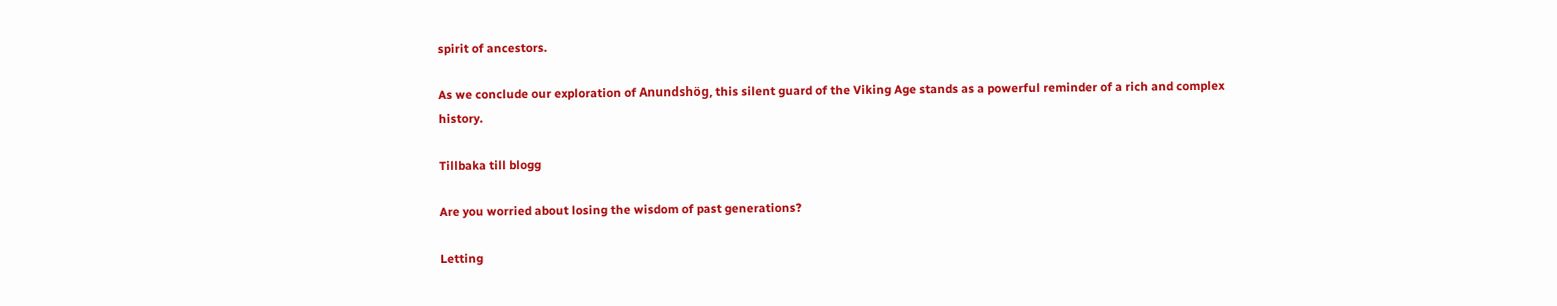spirit of ancestors.

As we conclude our exploration of Anundshög, this silent guard of the Viking Age stands as a powerful reminder of a rich and complex history.

Tillbaka till blogg

Are you worried about losing the wisdom of past generations?

Letting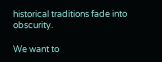historical traditions fade into obscurity.

We want to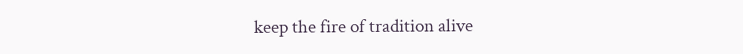keep the fire of tradition alive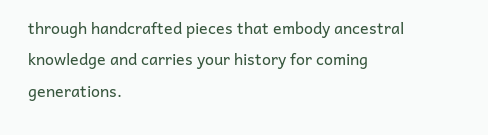through handcrafted pieces that embody ancestral knowledge and carries your history for coming generations.